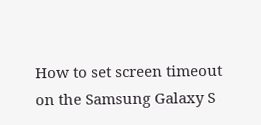How to set screen timeout on the Samsung Galaxy S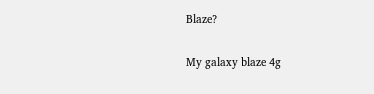Blaze?

My galaxy blaze 4g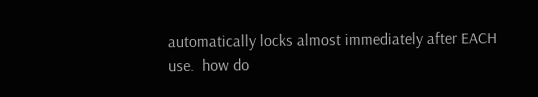automatically locks almost immediately after EACH use.  how do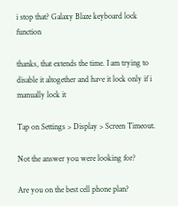i stop that? Galaxy Blaze keyboard lock function

thanks, that extends the time. I am trying to disable it altogether and have it lock only if i manually lock it

Tap on Settings > Display > Screen Timeout.

Not the answer you were looking for?

Are you on the best cell phone plan?